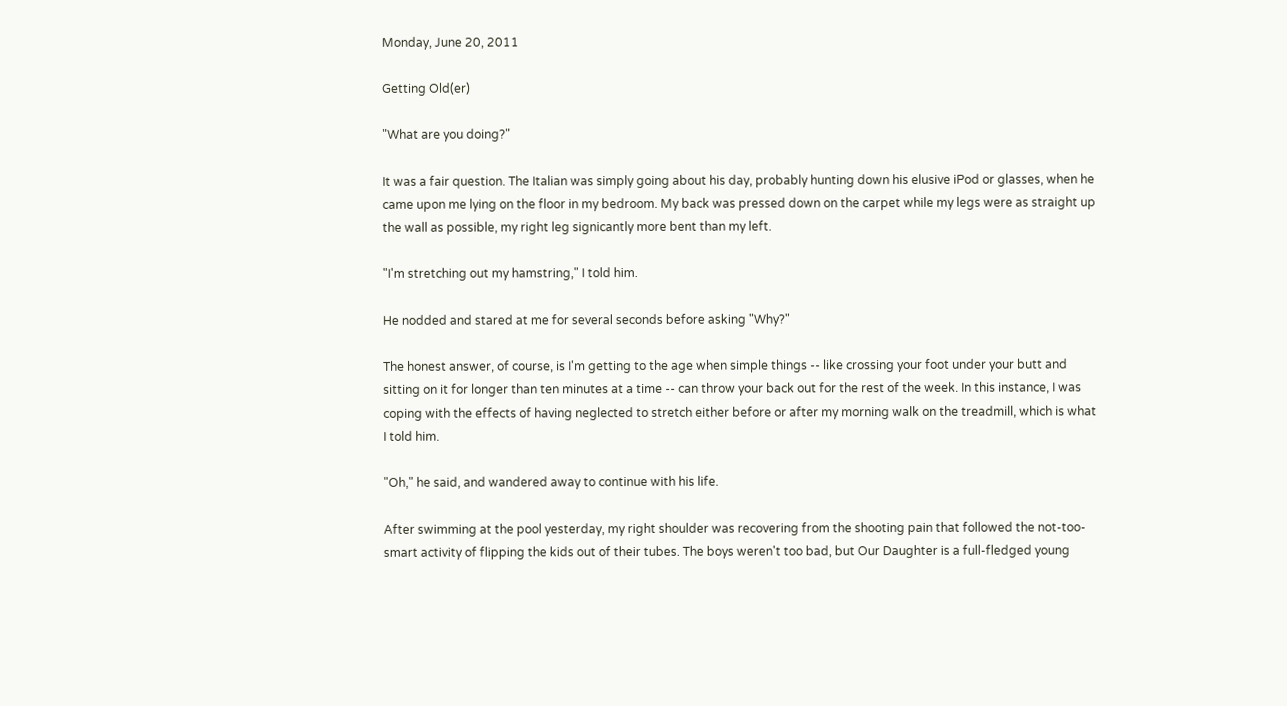Monday, June 20, 2011

Getting Old(er)

"What are you doing?"

It was a fair question. The Italian was simply going about his day, probably hunting down his elusive iPod or glasses, when he came upon me lying on the floor in my bedroom. My back was pressed down on the carpet while my legs were as straight up the wall as possible, my right leg signicantly more bent than my left.

"I'm stretching out my hamstring," I told him.

He nodded and stared at me for several seconds before asking "Why?"

The honest answer, of course, is I'm getting to the age when simple things -- like crossing your foot under your butt and sitting on it for longer than ten minutes at a time -- can throw your back out for the rest of the week. In this instance, I was coping with the effects of having neglected to stretch either before or after my morning walk on the treadmill, which is what I told him.

"Oh," he said, and wandered away to continue with his life.

After swimming at the pool yesterday, my right shoulder was recovering from the shooting pain that followed the not-too-smart activity of flipping the kids out of their tubes. The boys weren't too bad, but Our Daughter is a full-fledged young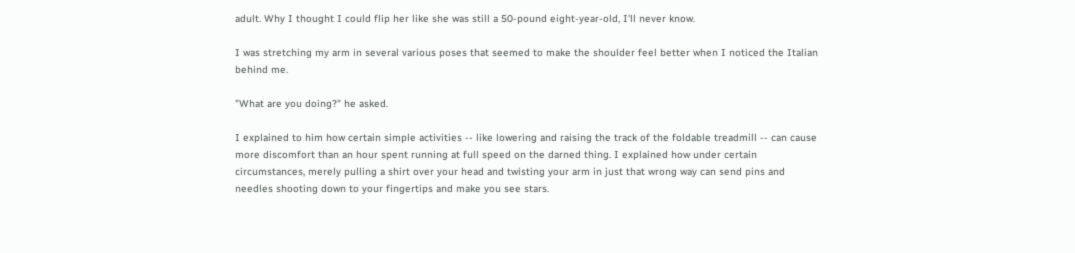adult. Why I thought I could flip her like she was still a 50-pound eight-year-old, I'll never know.

I was stretching my arm in several various poses that seemed to make the shoulder feel better when I noticed the Italian behind me.

"What are you doing?" he asked.

I explained to him how certain simple activities -- like lowering and raising the track of the foldable treadmill -- can cause more discomfort than an hour spent running at full speed on the darned thing. I explained how under certain circumstances, merely pulling a shirt over your head and twisting your arm in just that wrong way can send pins and needles shooting down to your fingertips and make you see stars.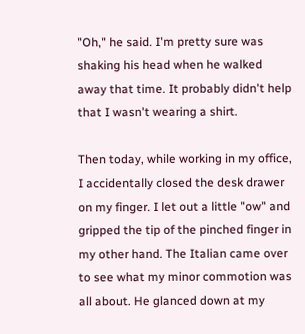"Oh," he said. I'm pretty sure was shaking his head when he walked away that time. It probably didn't help that I wasn't wearing a shirt.

Then today, while working in my office, I accidentally closed the desk drawer on my finger. I let out a little "ow" and gripped the tip of the pinched finger in my other hand. The Italian came over to see what my minor commotion was all about. He glanced down at my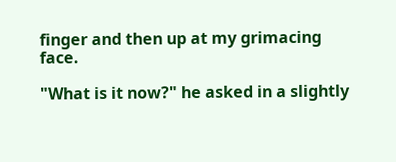finger and then up at my grimacing face.

"What is it now?" he asked in a slightly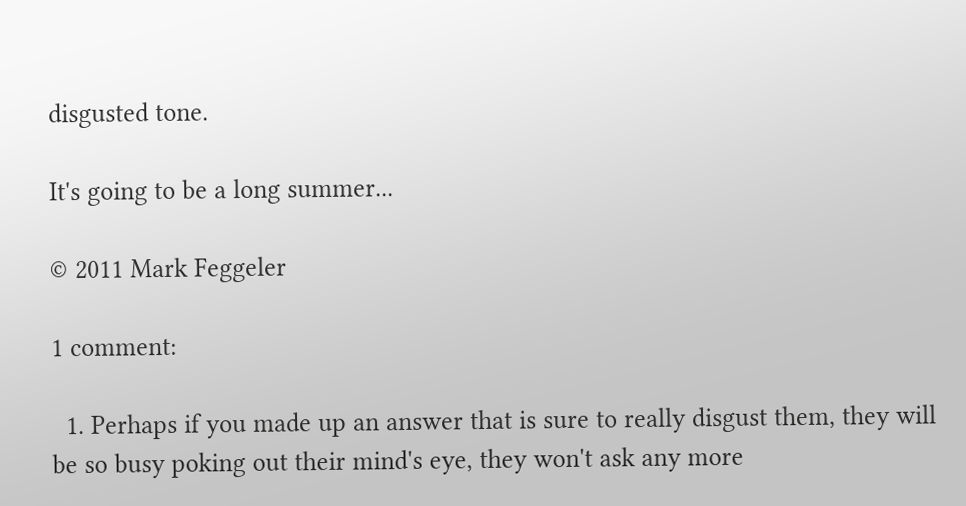disgusted tone.

It's going to be a long summer...

© 2011 Mark Feggeler

1 comment:

  1. Perhaps if you made up an answer that is sure to really disgust them, they will be so busy poking out their mind's eye, they won't ask any more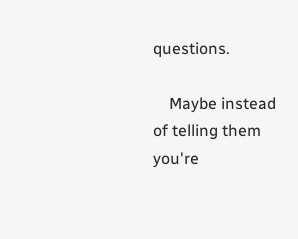questions.

    Maybe instead of telling them you're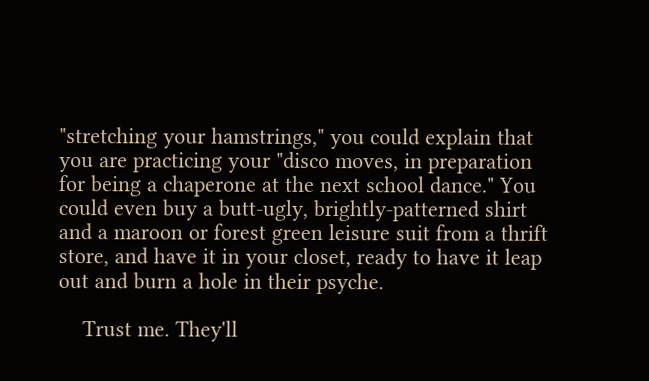"stretching your hamstrings," you could explain that you are practicing your "disco moves, in preparation for being a chaperone at the next school dance." You could even buy a butt-ugly, brightly-patterned shirt and a maroon or forest green leisure suit from a thrift store, and have it in your closet, ready to have it leap out and burn a hole in their psyche.

    Trust me. They'll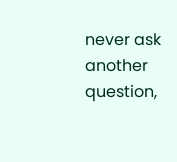never ask another question,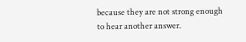because they are not strong enough to hear another answer.